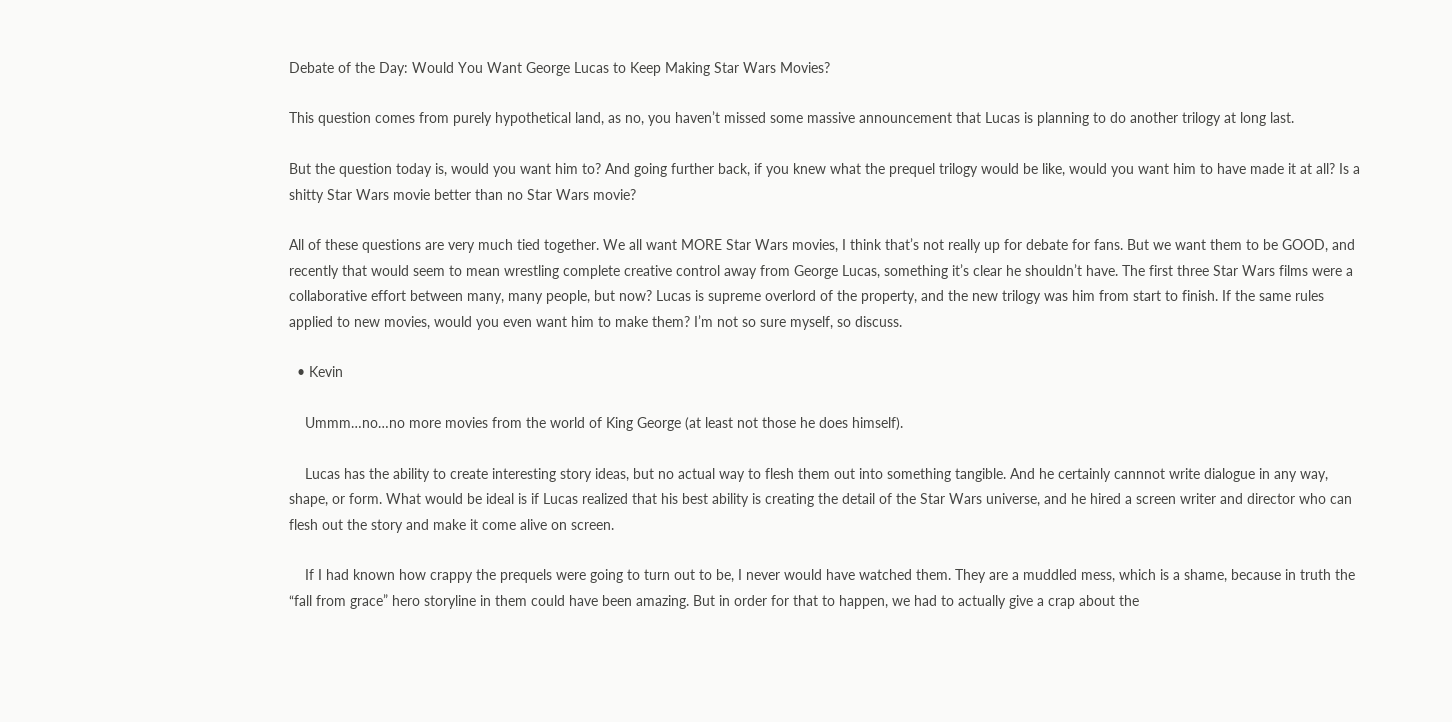Debate of the Day: Would You Want George Lucas to Keep Making Star Wars Movies?

This question comes from purely hypothetical land, as no, you haven’t missed some massive announcement that Lucas is planning to do another trilogy at long last.

But the question today is, would you want him to? And going further back, if you knew what the prequel trilogy would be like, would you want him to have made it at all? Is a shitty Star Wars movie better than no Star Wars movie?

All of these questions are very much tied together. We all want MORE Star Wars movies, I think that’s not really up for debate for fans. But we want them to be GOOD, and recently that would seem to mean wrestling complete creative control away from George Lucas, something it’s clear he shouldn’t have. The first three Star Wars films were a collaborative effort between many, many people, but now? Lucas is supreme overlord of the property, and the new trilogy was him from start to finish. If the same rules applied to new movies, would you even want him to make them? I’m not so sure myself, so discuss.

  • Kevin

    Ummm…no…no more movies from the world of King George (at least not those he does himself).

    Lucas has the ability to create interesting story ideas, but no actual way to flesh them out into something tangible. And he certainly cannnot write dialogue in any way, shape, or form. What would be ideal is if Lucas realized that his best ability is creating the detail of the Star Wars universe, and he hired a screen writer and director who can flesh out the story and make it come alive on screen.

    If I had known how crappy the prequels were going to turn out to be, I never would have watched them. They are a muddled mess, which is a shame, because in truth the “fall from grace” hero storyline in them could have been amazing. But in order for that to happen, we had to actually give a crap about the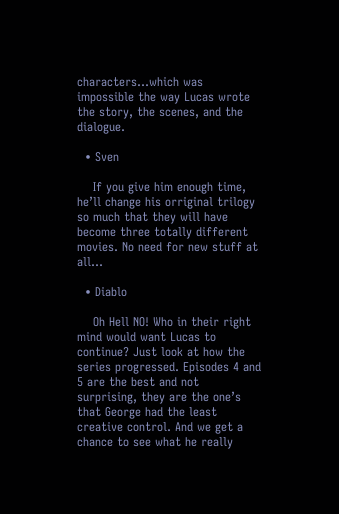characters…which was impossible the way Lucas wrote the story, the scenes, and the dialogue.

  • Sven

    If you give him enough time, he’ll change his orriginal trilogy so much that they will have become three totally different movies. No need for new stuff at all…

  • Diablo

    Oh Hell NO! Who in their right mind would want Lucas to continue? Just look at how the series progressed. Episodes 4 and 5 are the best and not surprising, they are the one’s that George had the least creative control. And we get a chance to see what he really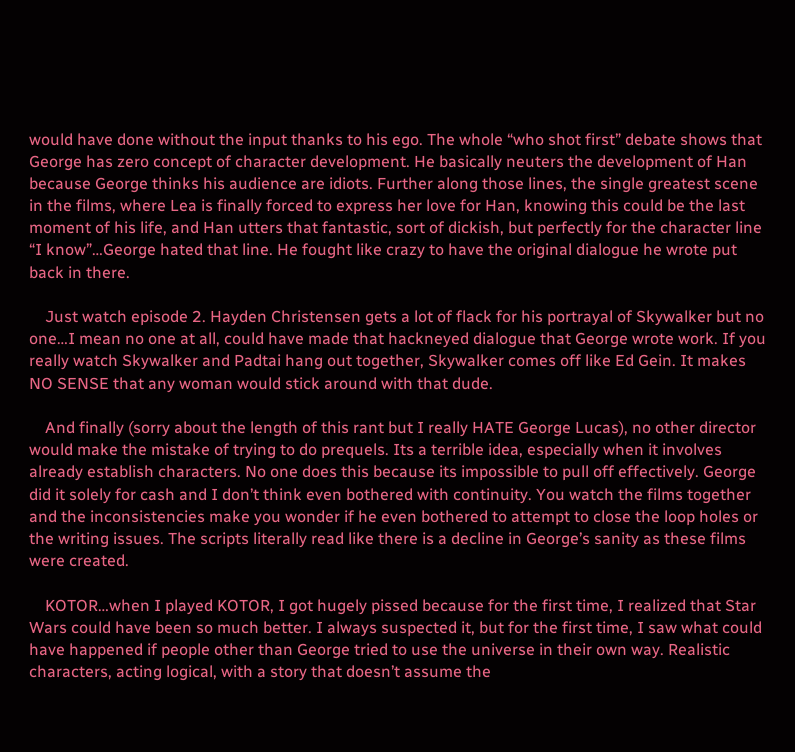would have done without the input thanks to his ego. The whole “who shot first” debate shows that George has zero concept of character development. He basically neuters the development of Han because George thinks his audience are idiots. Further along those lines, the single greatest scene in the films, where Lea is finally forced to express her love for Han, knowing this could be the last moment of his life, and Han utters that fantastic, sort of dickish, but perfectly for the character line “I know”…George hated that line. He fought like crazy to have the original dialogue he wrote put back in there.

    Just watch episode 2. Hayden Christensen gets a lot of flack for his portrayal of Skywalker but no one…I mean no one at all, could have made that hackneyed dialogue that George wrote work. If you really watch Skywalker and Padtai hang out together, Skywalker comes off like Ed Gein. It makes NO SENSE that any woman would stick around with that dude.

    And finally (sorry about the length of this rant but I really HATE George Lucas), no other director would make the mistake of trying to do prequels. Its a terrible idea, especially when it involves already establish characters. No one does this because its impossible to pull off effectively. George did it solely for cash and I don’t think even bothered with continuity. You watch the films together and the inconsistencies make you wonder if he even bothered to attempt to close the loop holes or the writing issues. The scripts literally read like there is a decline in George’s sanity as these films were created.

    KOTOR…when I played KOTOR, I got hugely pissed because for the first time, I realized that Star Wars could have been so much better. I always suspected it, but for the first time, I saw what could have happened if people other than George tried to use the universe in their own way. Realistic characters, acting logical, with a story that doesn’t assume the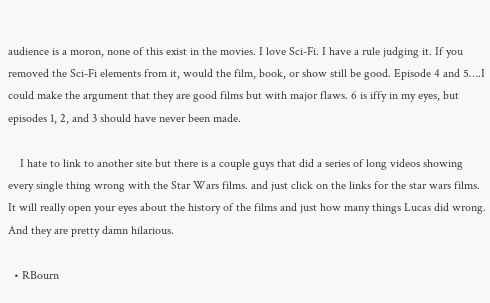audience is a moron, none of this exist in the movies. I love Sci-Fi. I have a rule judging it. If you removed the Sci-Fi elements from it, would the film, book, or show still be good. Episode 4 and 5….I could make the argument that they are good films but with major flaws. 6 is iffy in my eyes, but episodes 1, 2, and 3 should have never been made.

    I hate to link to another site but there is a couple guys that did a series of long videos showing every single thing wrong with the Star Wars films. and just click on the links for the star wars films. It will really open your eyes about the history of the films and just how many things Lucas did wrong. And they are pretty damn hilarious.

  • RBourn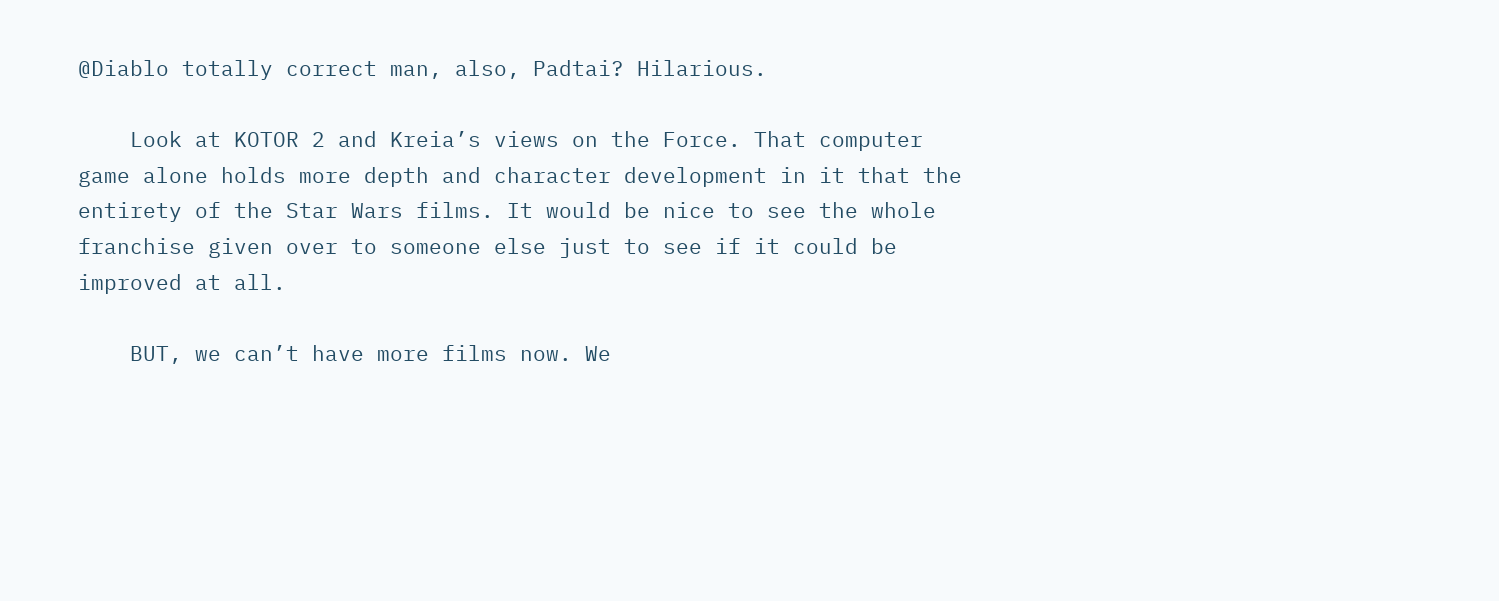@Diablo totally correct man, also, Padtai? Hilarious.

    Look at KOTOR 2 and Kreia’s views on the Force. That computer game alone holds more depth and character development in it that the entirety of the Star Wars films. It would be nice to see the whole franchise given over to someone else just to see if it could be improved at all.

    BUT, we can’t have more films now. We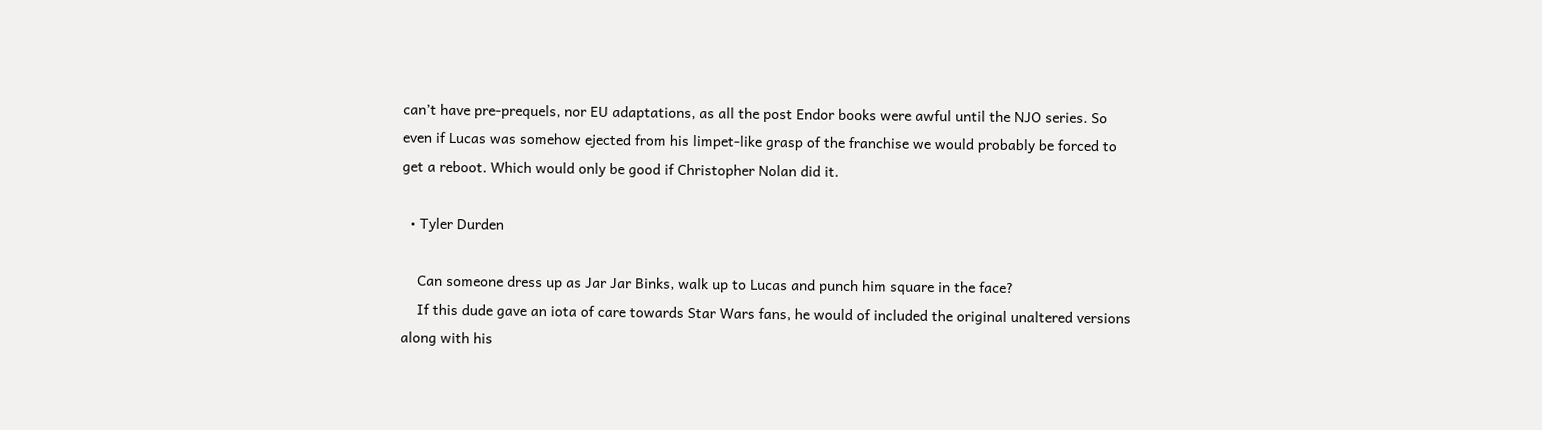can’t have pre-prequels, nor EU adaptations, as all the post Endor books were awful until the NJO series. So even if Lucas was somehow ejected from his limpet-like grasp of the franchise we would probably be forced to get a reboot. Which would only be good if Christopher Nolan did it.

  • Tyler Durden

    Can someone dress up as Jar Jar Binks, walk up to Lucas and punch him square in the face?
    If this dude gave an iota of care towards Star Wars fans, he would of included the original unaltered versions along with his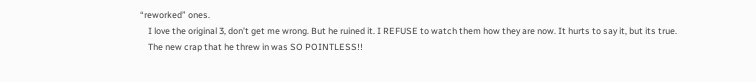“reworked” ones.
    I love the original 3, don’t get me wrong. But he ruined it. I REFUSE to watch them how they are now. It hurts to say it, but its true.
    The new crap that he threw in was SO POINTLESS!!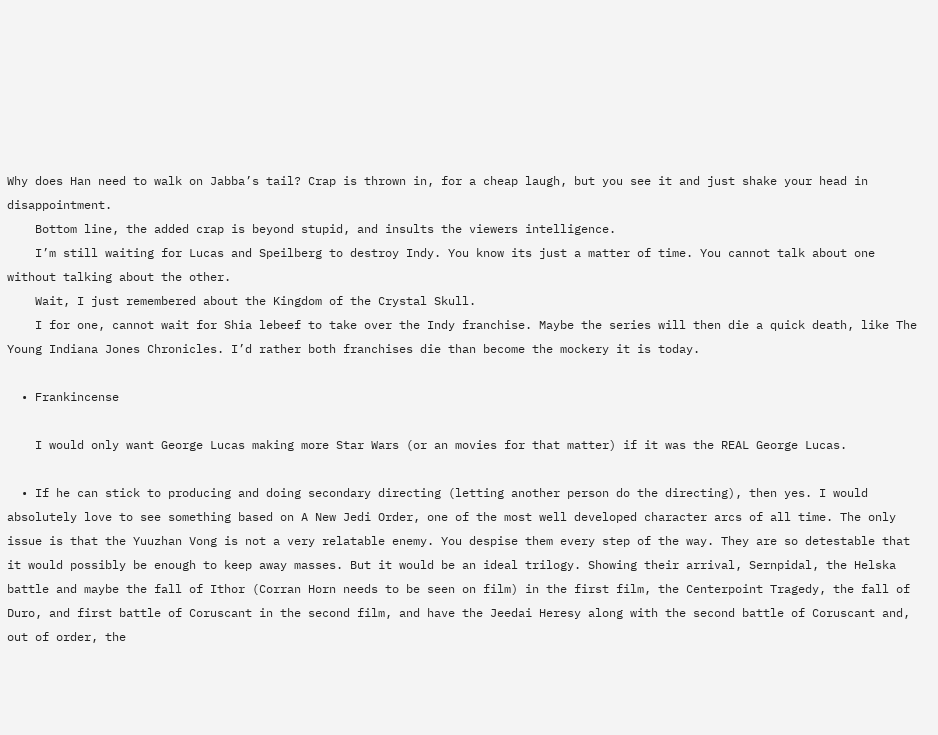Why does Han need to walk on Jabba’s tail? Crap is thrown in, for a cheap laugh, but you see it and just shake your head in disappointment.
    Bottom line, the added crap is beyond stupid, and insults the viewers intelligence.
    I’m still waiting for Lucas and Speilberg to destroy Indy. You know its just a matter of time. You cannot talk about one without talking about the other.
    Wait, I just remembered about the Kingdom of the Crystal Skull.
    I for one, cannot wait for Shia lebeef to take over the Indy franchise. Maybe the series will then die a quick death, like The Young Indiana Jones Chronicles. I’d rather both franchises die than become the mockery it is today.

  • Frankincense

    I would only want George Lucas making more Star Wars (or an movies for that matter) if it was the REAL George Lucas.

  • If he can stick to producing and doing secondary directing (letting another person do the directing), then yes. I would absolutely love to see something based on A New Jedi Order, one of the most well developed character arcs of all time. The only issue is that the Yuuzhan Vong is not a very relatable enemy. You despise them every step of the way. They are so detestable that it would possibly be enough to keep away masses. But it would be an ideal trilogy. Showing their arrival, Sernpidal, the Helska battle and maybe the fall of Ithor (Corran Horn needs to be seen on film) in the first film, the Centerpoint Tragedy, the fall of Duro, and first battle of Coruscant in the second film, and have the Jeedai Heresy along with the second battle of Coruscant and, out of order, the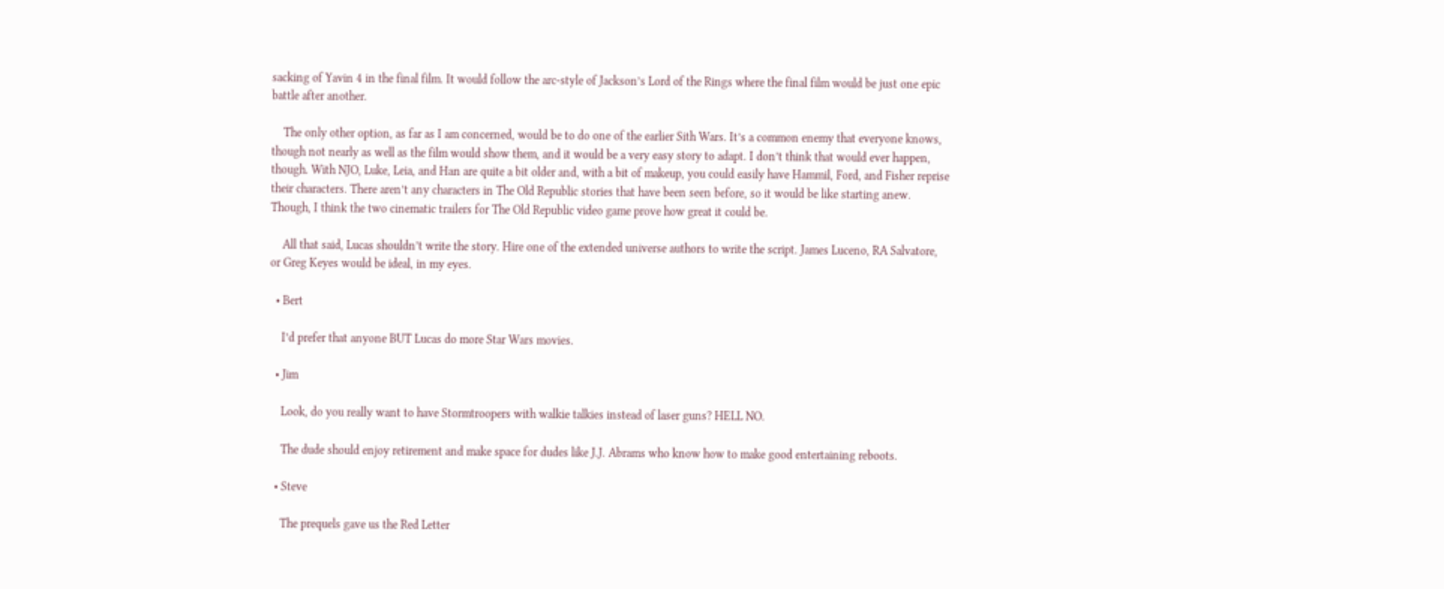sacking of Yavin 4 in the final film. It would follow the arc-style of Jackson’s Lord of the Rings where the final film would be just one epic battle after another.

    The only other option, as far as I am concerned, would be to do one of the earlier Sith Wars. It’s a common enemy that everyone knows, though not nearly as well as the film would show them, and it would be a very easy story to adapt. I don’t think that would ever happen, though. With NJO, Luke, Leia, and Han are quite a bit older and, with a bit of makeup, you could easily have Hammil, Ford, and Fisher reprise their characters. There aren’t any characters in The Old Republic stories that have been seen before, so it would be like starting anew. Though, I think the two cinematic trailers for The Old Republic video game prove how great it could be.

    All that said, Lucas shouldn’t write the story. Hire one of the extended universe authors to write the script. James Luceno, RA Salvatore, or Greg Keyes would be ideal, in my eyes.

  • Bert

    I’d prefer that anyone BUT Lucas do more Star Wars movies.

  • Jim

    Look, do you really want to have Stormtroopers with walkie talkies instead of laser guns? HELL NO.

    The dude should enjoy retirement and make space for dudes like J.J. Abrams who know how to make good entertaining reboots.

  • Steve

    The prequels gave us the Red Letter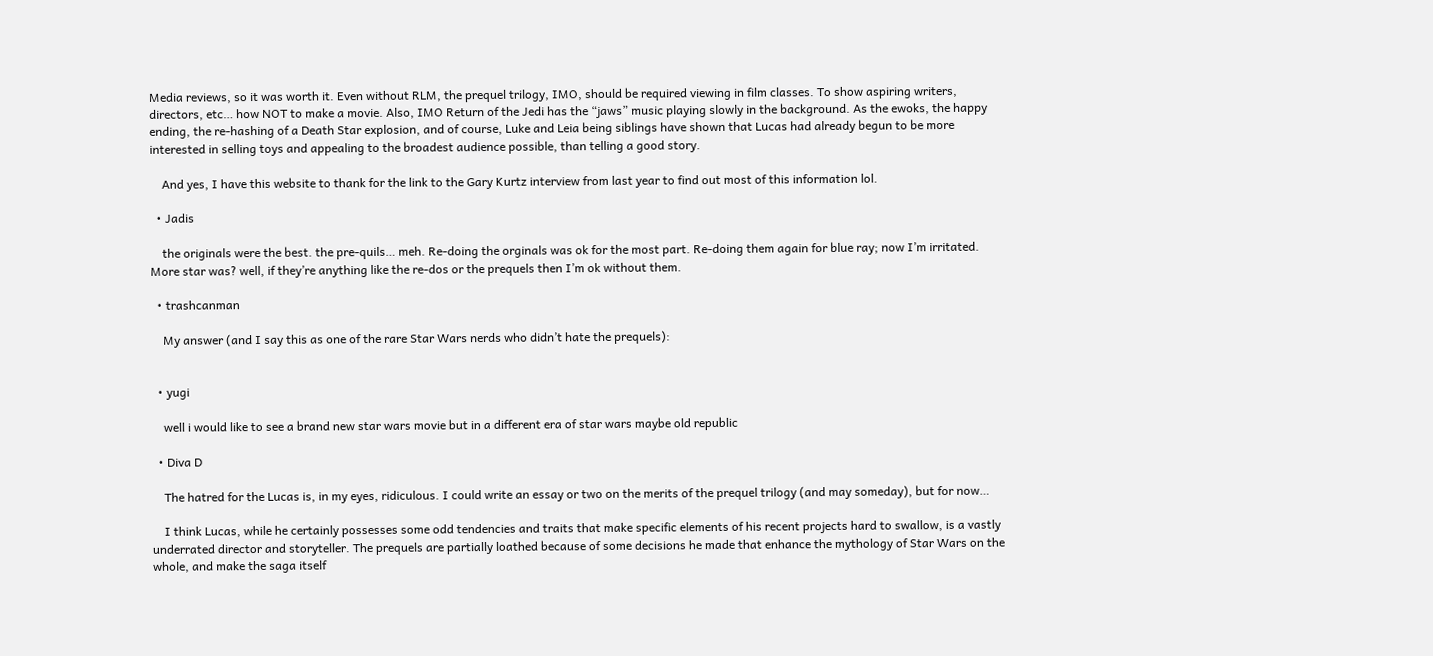Media reviews, so it was worth it. Even without RLM, the prequel trilogy, IMO, should be required viewing in film classes. To show aspiring writers, directors, etc… how NOT to make a movie. Also, IMO Return of the Jedi has the “jaws” music playing slowly in the background. As the ewoks, the happy ending, the re-hashing of a Death Star explosion, and of course, Luke and Leia being siblings have shown that Lucas had already begun to be more interested in selling toys and appealing to the broadest audience possible, than telling a good story.

    And yes, I have this website to thank for the link to the Gary Kurtz interview from last year to find out most of this information lol.

  • Jadis

    the originals were the best. the pre-quils… meh. Re-doing the orginals was ok for the most part. Re-doing them again for blue ray; now I’m irritated. More star was? well, if they’re anything like the re-dos or the prequels then I’m ok without them.

  • trashcanman

    My answer (and I say this as one of the rare Star Wars nerds who didn’t hate the prequels):


  • yugi

    well i would like to see a brand new star wars movie but in a different era of star wars maybe old republic

  • Diva D

    The hatred for the Lucas is, in my eyes, ridiculous. I could write an essay or two on the merits of the prequel trilogy (and may someday), but for now…

    I think Lucas, while he certainly possesses some odd tendencies and traits that make specific elements of his recent projects hard to swallow, is a vastly underrated director and storyteller. The prequels are partially loathed because of some decisions he made that enhance the mythology of Star Wars on the whole, and make the saga itself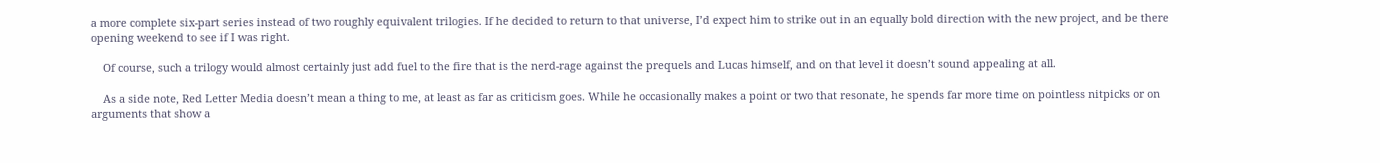a more complete six-part series instead of two roughly equivalent trilogies. If he decided to return to that universe, I’d expect him to strike out in an equally bold direction with the new project, and be there opening weekend to see if I was right.

    Of course, such a trilogy would almost certainly just add fuel to the fire that is the nerd-rage against the prequels and Lucas himself, and on that level it doesn’t sound appealing at all.

    As a side note, Red Letter Media doesn’t mean a thing to me, at least as far as criticism goes. While he occasionally makes a point or two that resonate, he spends far more time on pointless nitpicks or on arguments that show a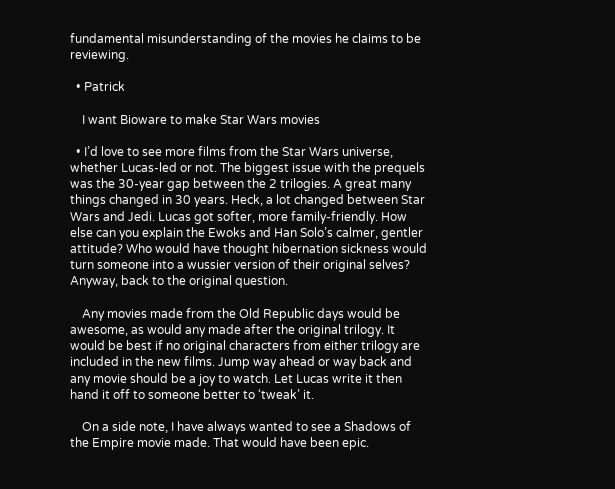fundamental misunderstanding of the movies he claims to be reviewing.

  • Patrick

    I want Bioware to make Star Wars movies

  • I’d love to see more films from the Star Wars universe, whether Lucas-led or not. The biggest issue with the prequels was the 30-year gap between the 2 trilogies. A great many things changed in 30 years. Heck, a lot changed between Star Wars and Jedi. Lucas got softer, more family-friendly. How else can you explain the Ewoks and Han Solo’s calmer, gentler attitude? Who would have thought hibernation sickness would turn someone into a wussier version of their original selves? Anyway, back to the original question.

    Any movies made from the Old Republic days would be awesome, as would any made after the original trilogy. It would be best if no original characters from either trilogy are included in the new films. Jump way ahead or way back and any movie should be a joy to watch. Let Lucas write it then hand it off to someone better to ‘tweak’ it.

    On a side note, I have always wanted to see a Shadows of the Empire movie made. That would have been epic.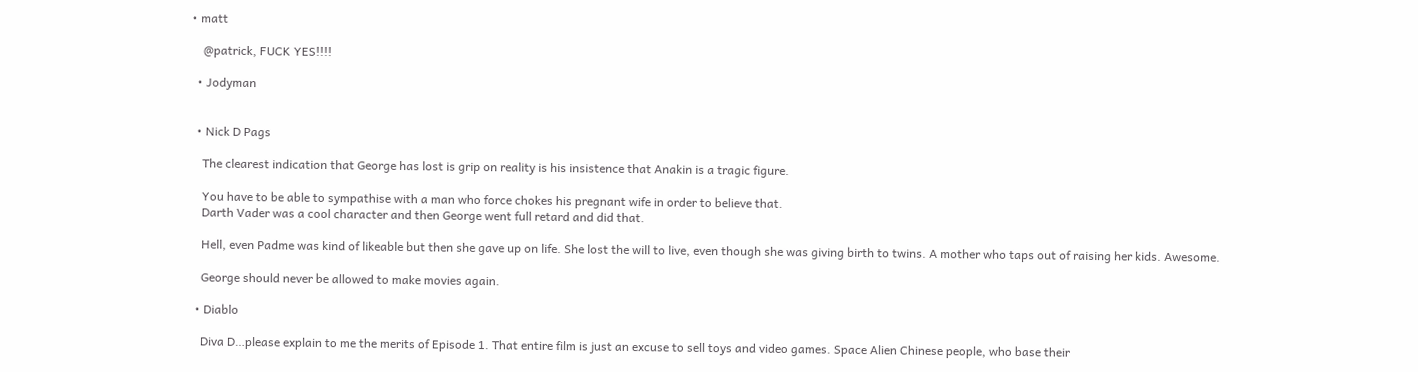• matt

    @patrick, FUCK YES!!!!

  • Jodyman


  • Nick D Pags

    The clearest indication that George has lost is grip on reality is his insistence that Anakin is a tragic figure.

    You have to be able to sympathise with a man who force chokes his pregnant wife in order to believe that.
    Darth Vader was a cool character and then George went full retard and did that.

    Hell, even Padme was kind of likeable but then she gave up on life. She lost the will to live, even though she was giving birth to twins. A mother who taps out of raising her kids. Awesome.

    George should never be allowed to make movies again.

  • Diablo

    Diva D…please explain to me the merits of Episode 1. That entire film is just an excuse to sell toys and video games. Space Alien Chinese people, who base their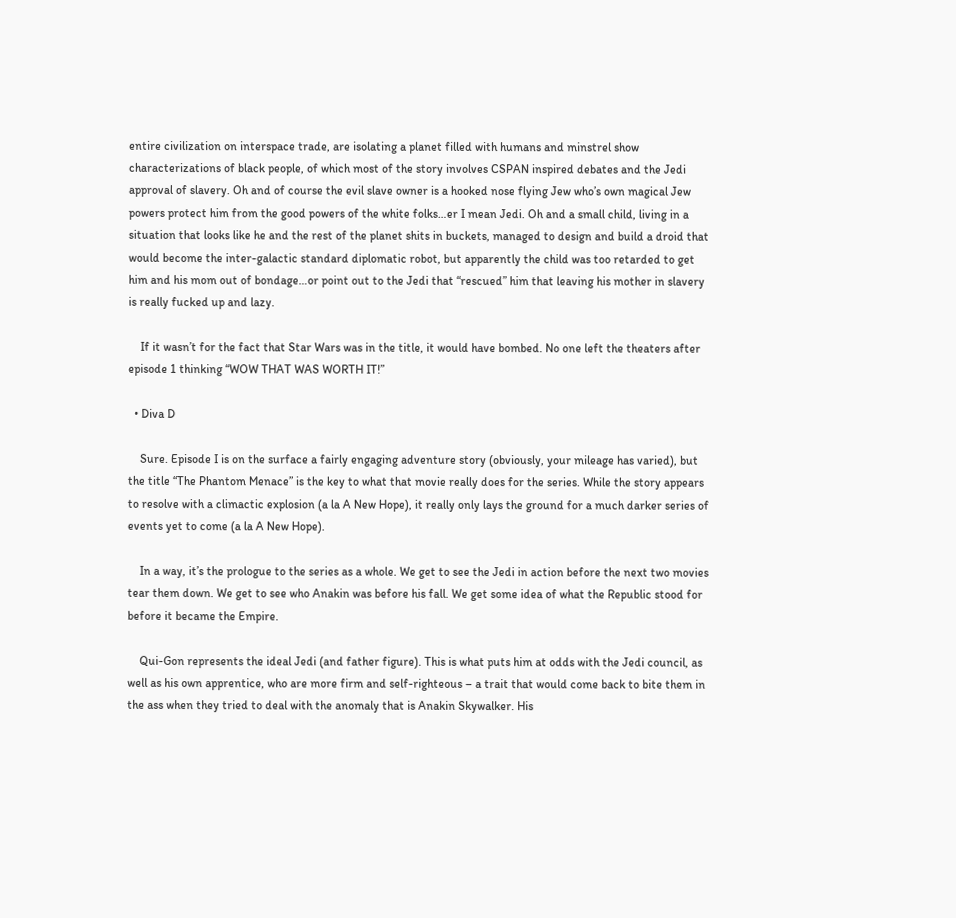entire civilization on interspace trade, are isolating a planet filled with humans and minstrel show characterizations of black people, of which most of the story involves CSPAN inspired debates and the Jedi approval of slavery. Oh and of course the evil slave owner is a hooked nose flying Jew who’s own magical Jew powers protect him from the good powers of the white folks…er I mean Jedi. Oh and a small child, living in a situation that looks like he and the rest of the planet shits in buckets, managed to design and build a droid that would become the inter-galactic standard diplomatic robot, but apparently the child was too retarded to get him and his mom out of bondage…or point out to the Jedi that “rescued” him that leaving his mother in slavery is really fucked up and lazy.

    If it wasn’t for the fact that Star Wars was in the title, it would have bombed. No one left the theaters after episode 1 thinking “WOW THAT WAS WORTH IT!”

  • Diva D

    Sure. Episode I is on the surface a fairly engaging adventure story (obviously, your mileage has varied), but the title “The Phantom Menace” is the key to what that movie really does for the series. While the story appears to resolve with a climactic explosion (a la A New Hope), it really only lays the ground for a much darker series of events yet to come (a la A New Hope).

    In a way, it’s the prologue to the series as a whole. We get to see the Jedi in action before the next two movies tear them down. We get to see who Anakin was before his fall. We get some idea of what the Republic stood for before it became the Empire.

    Qui-Gon represents the ideal Jedi (and father figure). This is what puts him at odds with the Jedi council, as well as his own apprentice, who are more firm and self-righteous – a trait that would come back to bite them in the ass when they tried to deal with the anomaly that is Anakin Skywalker. His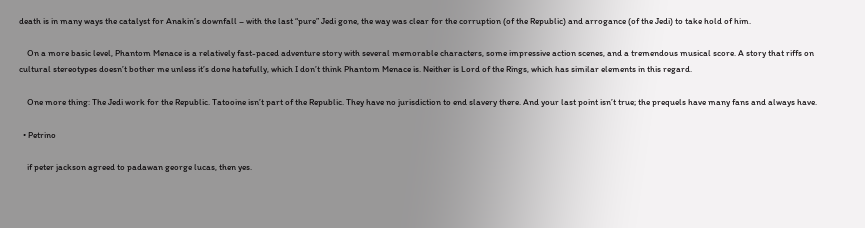death is in many ways the catalyst for Anakin’s downfall – with the last “pure” Jedi gone, the way was clear for the corruption (of the Republic) and arrogance (of the Jedi) to take hold of him.

    On a more basic level, Phantom Menace is a relatively fast-paced adventure story with several memorable characters, some impressive action scenes, and a tremendous musical score. A story that riffs on cultural stereotypes doesn’t bother me unless it’s done hatefully, which I don’t think Phantom Menace is. Neither is Lord of the Rings, which has similar elements in this regard.

    One more thing: The Jedi work for the Republic. Tatooine isn’t part of the Republic. They have no jurisdiction to end slavery there. And your last point isn’t true; the prequels have many fans and always have.

  • Petrino

    if peter jackson agreed to padawan george lucas, then yes.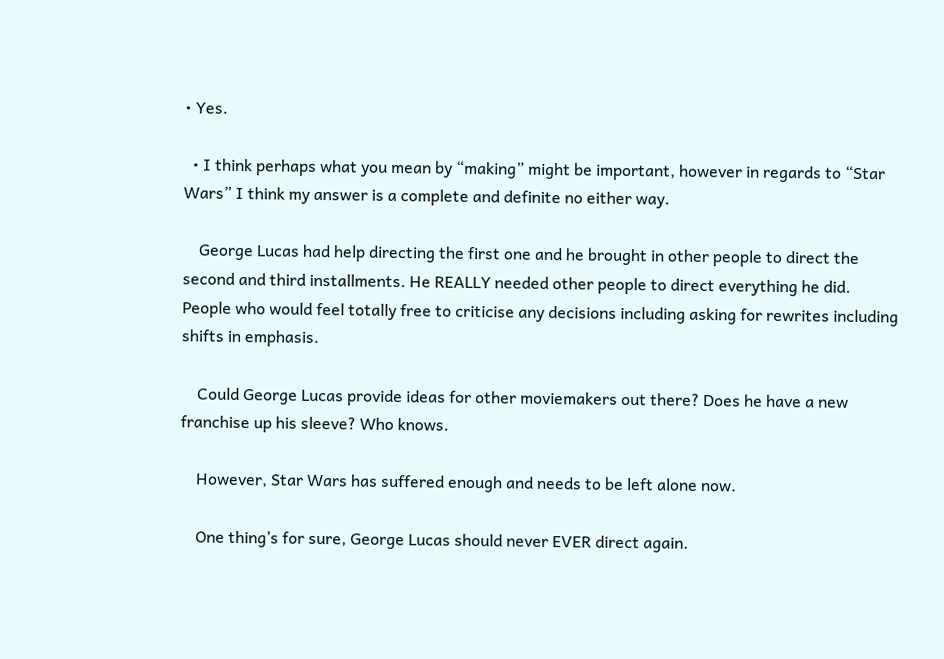• Yes.

  • I think perhaps what you mean by “making” might be important, however in regards to “Star Wars” I think my answer is a complete and definite no either way.

    George Lucas had help directing the first one and he brought in other people to direct the second and third installments. He REALLY needed other people to direct everything he did. People who would feel totally free to criticise any decisions including asking for rewrites including shifts in emphasis.

    Could George Lucas provide ideas for other moviemakers out there? Does he have a new franchise up his sleeve? Who knows.

    However, Star Wars has suffered enough and needs to be left alone now.

    One thing’s for sure, George Lucas should never EVER direct again.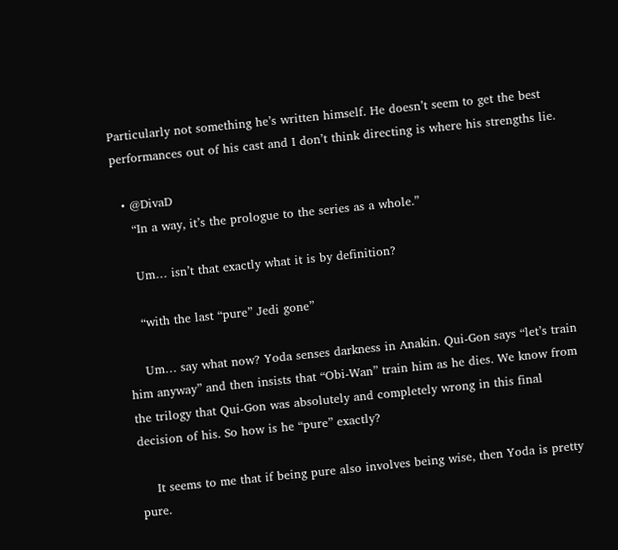Particularly not something he’s written himself. He doesn’t seem to get the best performances out of his cast and I don’t think directing is where his strengths lie.

  • @DivaD
    “In a way, it’s the prologue to the series as a whole.”

    Um… isn’t that exactly what it is by definition?

    “with the last “pure” Jedi gone”

    Um… say what now? Yoda senses darkness in Anakin. Qui-Gon says “let’s train him anyway” and then insists that “Obi-Wan” train him as he dies. We know from the trilogy that Qui-Gon was absolutely and completely wrong in this final decision of his. So how is he “pure” exactly?

    It seems to me that if being pure also involves being wise, then Yoda is pretty pure.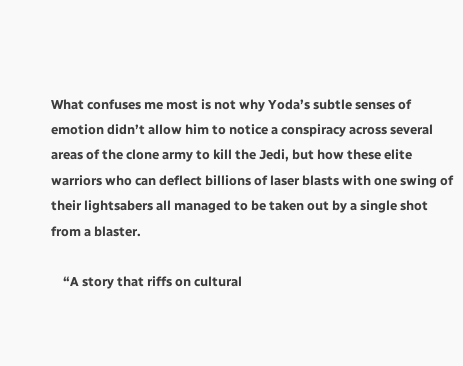What confuses me most is not why Yoda’s subtle senses of emotion didn’t allow him to notice a conspiracy across several areas of the clone army to kill the Jedi, but how these elite warriors who can deflect billions of laser blasts with one swing of their lightsabers all managed to be taken out by a single shot from a blaster.

    “A story that riffs on cultural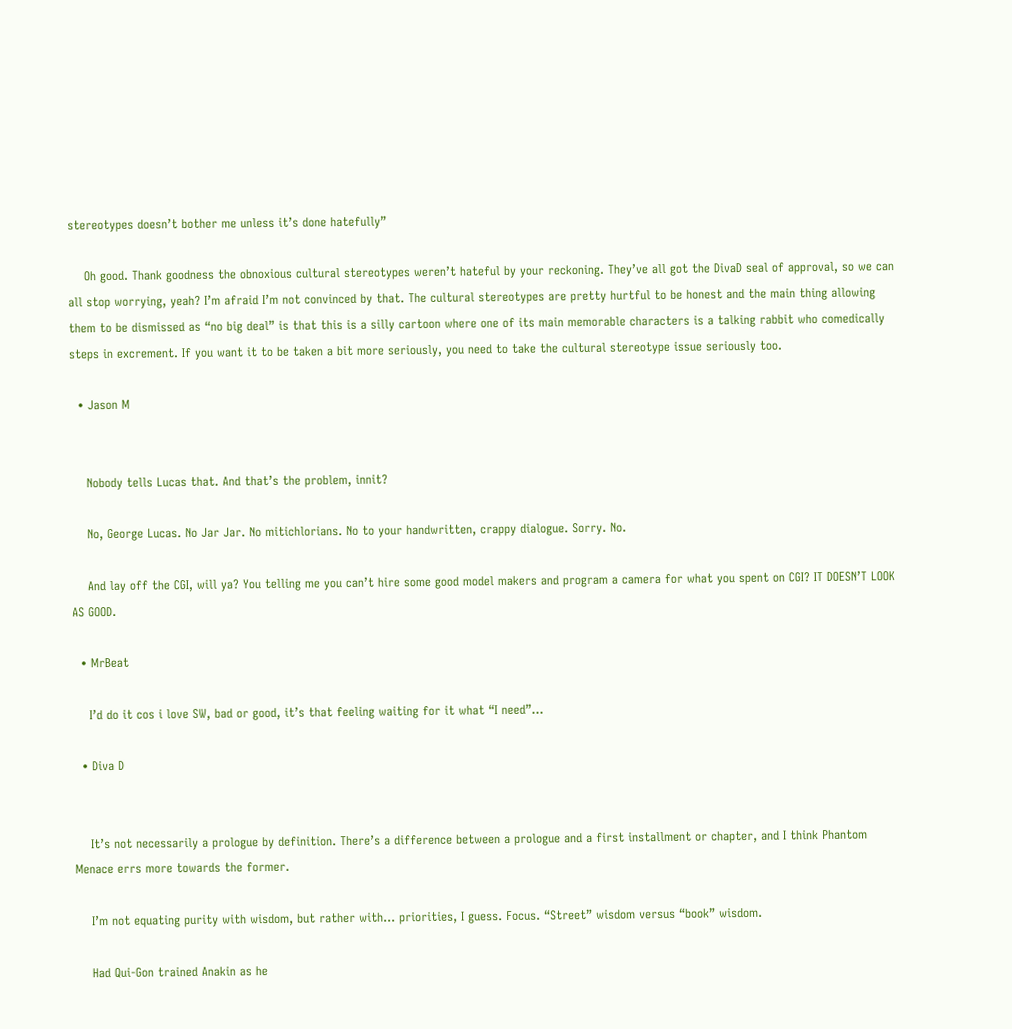stereotypes doesn’t bother me unless it’s done hatefully”

    Oh good. Thank goodness the obnoxious cultural stereotypes weren’t hateful by your reckoning. They’ve all got the DivaD seal of approval, so we can all stop worrying, yeah? I’m afraid I’m not convinced by that. The cultural stereotypes are pretty hurtful to be honest and the main thing allowing them to be dismissed as “no big deal” is that this is a silly cartoon where one of its main memorable characters is a talking rabbit who comedically steps in excrement. If you want it to be taken a bit more seriously, you need to take the cultural stereotype issue seriously too.

  • Jason M


    Nobody tells Lucas that. And that’s the problem, innit?

    No, George Lucas. No Jar Jar. No mitichlorians. No to your handwritten, crappy dialogue. Sorry. No.

    And lay off the CGI, will ya? You telling me you can’t hire some good model makers and program a camera for what you spent on CGI? IT DOESN’T LOOK AS GOOD.

  • MrBeat

    I’d do it cos i love SW, bad or good, it’s that feeling waiting for it what “I need”…

  • Diva D


    It’s not necessarily a prologue by definition. There’s a difference between a prologue and a first installment or chapter, and I think Phantom Menace errs more towards the former.

    I’m not equating purity with wisdom, but rather with… priorities, I guess. Focus. “Street” wisdom versus “book” wisdom.

    Had Qui-Gon trained Anakin as he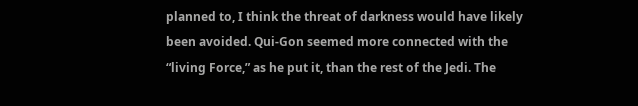planned to, I think the threat of darkness would have likely been avoided. Qui-Gon seemed more connected with the “living Force,” as he put it, than the rest of the Jedi. The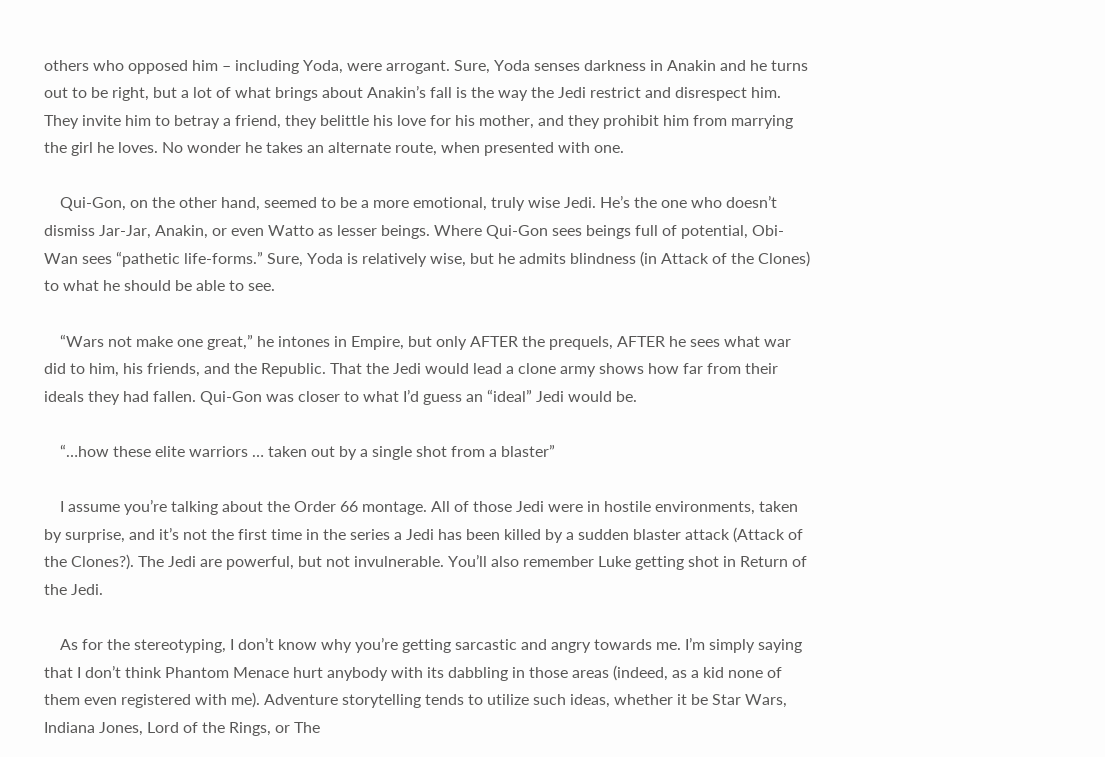others who opposed him – including Yoda, were arrogant. Sure, Yoda senses darkness in Anakin and he turns out to be right, but a lot of what brings about Anakin’s fall is the way the Jedi restrict and disrespect him. They invite him to betray a friend, they belittle his love for his mother, and they prohibit him from marrying the girl he loves. No wonder he takes an alternate route, when presented with one.

    Qui-Gon, on the other hand, seemed to be a more emotional, truly wise Jedi. He’s the one who doesn’t dismiss Jar-Jar, Anakin, or even Watto as lesser beings. Where Qui-Gon sees beings full of potential, Obi-Wan sees “pathetic life-forms.” Sure, Yoda is relatively wise, but he admits blindness (in Attack of the Clones) to what he should be able to see.

    “Wars not make one great,” he intones in Empire, but only AFTER the prequels, AFTER he sees what war did to him, his friends, and the Republic. That the Jedi would lead a clone army shows how far from their ideals they had fallen. Qui-Gon was closer to what I’d guess an “ideal” Jedi would be.

    “…how these elite warriors … taken out by a single shot from a blaster”

    I assume you’re talking about the Order 66 montage. All of those Jedi were in hostile environments, taken by surprise, and it’s not the first time in the series a Jedi has been killed by a sudden blaster attack (Attack of the Clones?). The Jedi are powerful, but not invulnerable. You’ll also remember Luke getting shot in Return of the Jedi.

    As for the stereotyping, I don’t know why you’re getting sarcastic and angry towards me. I’m simply saying that I don’t think Phantom Menace hurt anybody with its dabbling in those areas (indeed, as a kid none of them even registered with me). Adventure storytelling tends to utilize such ideas, whether it be Star Wars, Indiana Jones, Lord of the Rings, or The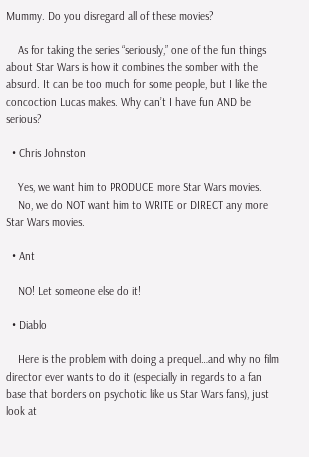Mummy. Do you disregard all of these movies?

    As for taking the series “seriously,” one of the fun things about Star Wars is how it combines the somber with the absurd. It can be too much for some people, but I like the concoction Lucas makes. Why can’t I have fun AND be serious?

  • Chris Johnston

    Yes, we want him to PRODUCE more Star Wars movies.
    No, we do NOT want him to WRITE or DIRECT any more Star Wars movies.

  • Ant

    NO! Let someone else do it!

  • Diablo

    Here is the problem with doing a prequel…and why no film director ever wants to do it (especially in regards to a fan base that borders on psychotic like us Star Wars fans), just look at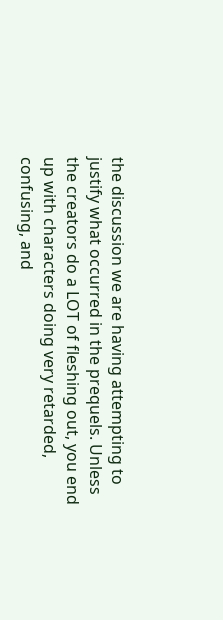the discussion we are having attempting to justify what occurred in the prequels. Unless the creators do a LOT of fleshing out, you end up with characters doing very retarded, confusing, and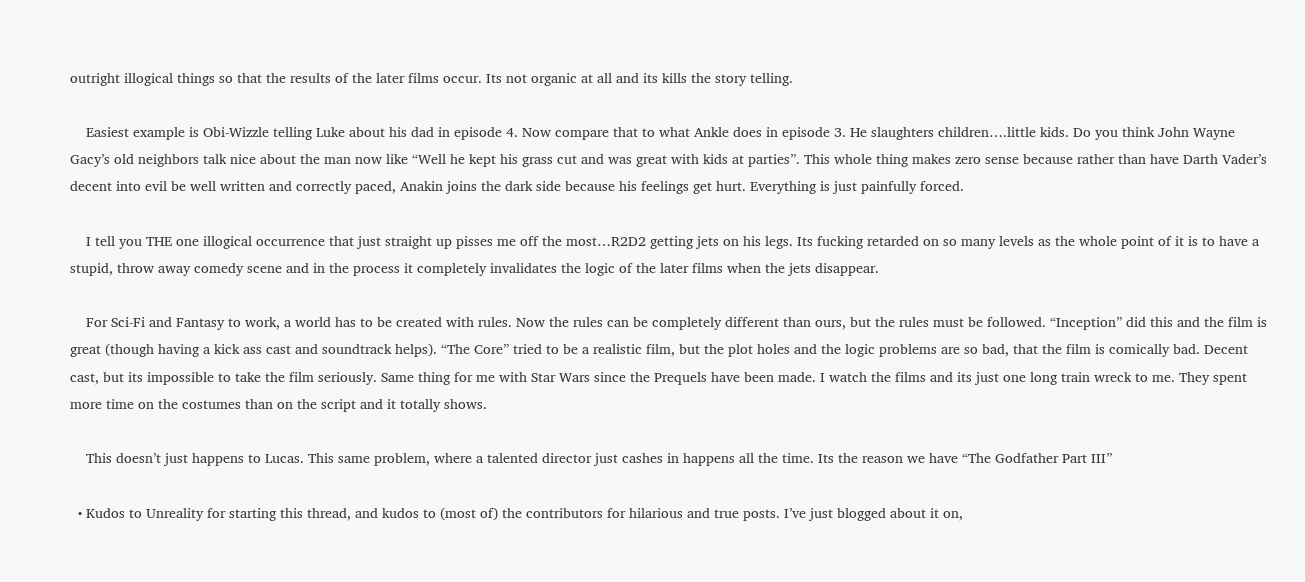outright illogical things so that the results of the later films occur. Its not organic at all and its kills the story telling.

    Easiest example is Obi-Wizzle telling Luke about his dad in episode 4. Now compare that to what Ankle does in episode 3. He slaughters children….little kids. Do you think John Wayne Gacy’s old neighbors talk nice about the man now like “Well he kept his grass cut and was great with kids at parties”. This whole thing makes zero sense because rather than have Darth Vader’s decent into evil be well written and correctly paced, Anakin joins the dark side because his feelings get hurt. Everything is just painfully forced.

    I tell you THE one illogical occurrence that just straight up pisses me off the most…R2D2 getting jets on his legs. Its fucking retarded on so many levels as the whole point of it is to have a stupid, throw away comedy scene and in the process it completely invalidates the logic of the later films when the jets disappear.

    For Sci-Fi and Fantasy to work, a world has to be created with rules. Now the rules can be completely different than ours, but the rules must be followed. “Inception” did this and the film is great (though having a kick ass cast and soundtrack helps). “The Core” tried to be a realistic film, but the plot holes and the logic problems are so bad, that the film is comically bad. Decent cast, but its impossible to take the film seriously. Same thing for me with Star Wars since the Prequels have been made. I watch the films and its just one long train wreck to me. They spent more time on the costumes than on the script and it totally shows.

    This doesn’t just happens to Lucas. This same problem, where a talented director just cashes in happens all the time. Its the reason we have “The Godfather Part III”

  • Kudos to Unreality for starting this thread, and kudos to (most of) the contributors for hilarious and true posts. I’ve just blogged about it on,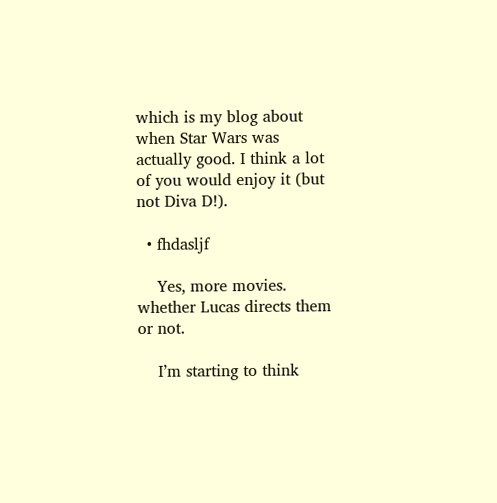which is my blog about when Star Wars was actually good. I think a lot of you would enjoy it (but not Diva D!).

  • fhdasljf

    Yes, more movies. whether Lucas directs them or not.

    I’m starting to think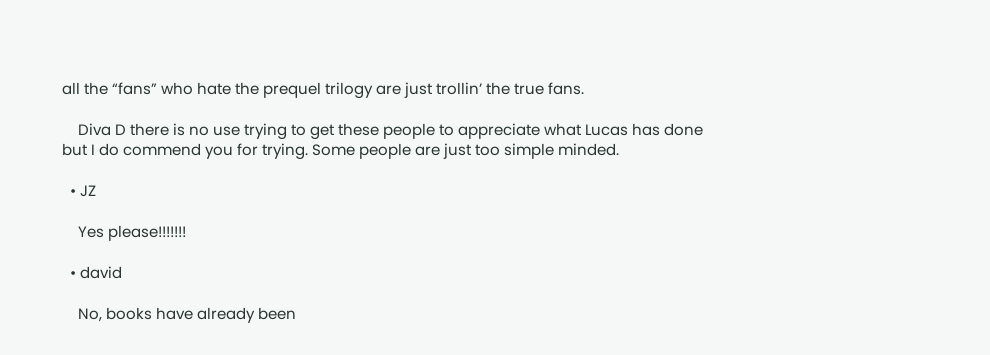all the “fans” who hate the prequel trilogy are just trollin’ the true fans.

    Diva D there is no use trying to get these people to appreciate what Lucas has done but I do commend you for trying. Some people are just too simple minded.

  • JZ

    Yes please!!!!!!!

  • david

    No, books have already been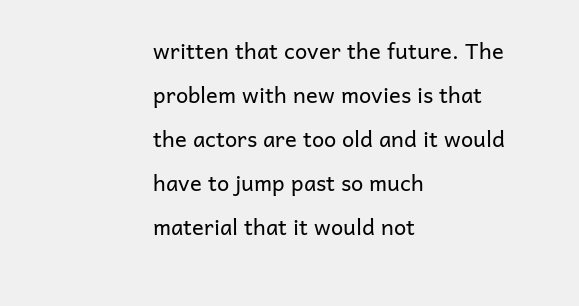written that cover the future. The problem with new movies is that the actors are too old and it would have to jump past so much material that it would not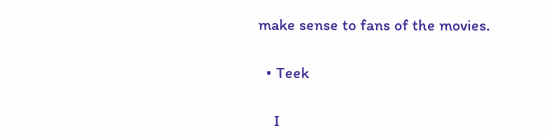make sense to fans of the movies.

  • Teek

    I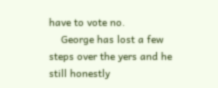have to vote no.
    George has lost a few steps over the yers and he still honestly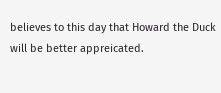believes to this day that Howard the Duck will be better appreicated.